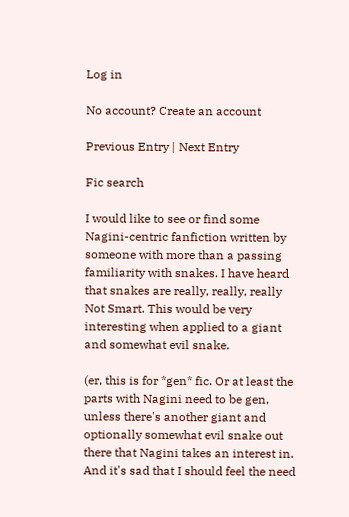Log in

No account? Create an account

Previous Entry | Next Entry

Fic search

I would like to see or find some Nagini-centric fanfiction written by someone with more than a passing familiarity with snakes. I have heard that snakes are really, really, really Not Smart. This would be very interesting when applied to a giant and somewhat evil snake.

(er, this is for *gen* fic. Or at least the parts with Nagini need to be gen, unless there's another giant and optionally somewhat evil snake out there that Nagini takes an interest in. And it's sad that I should feel the need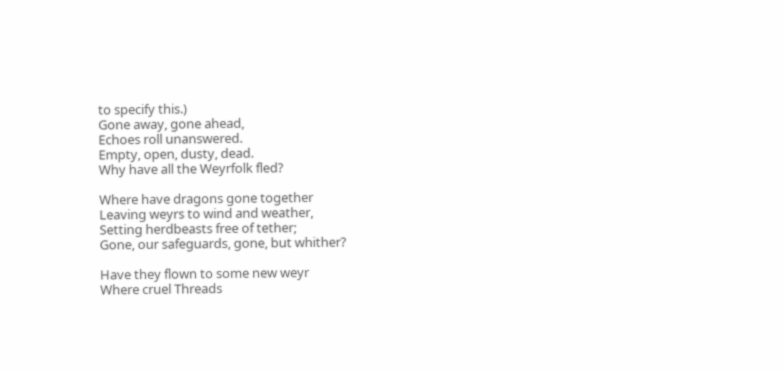to specify this.)
Gone away, gone ahead,
Echoes roll unanswered.
Empty, open, dusty, dead.
Why have all the Weyrfolk fled?

Where have dragons gone together
Leaving weyrs to wind and weather,
Setting herdbeasts free of tether;
Gone, our safeguards, gone, but whither?

Have they flown to some new weyr
Where cruel Threads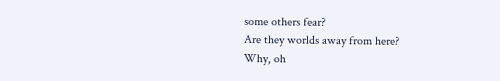some others fear?
Are they worlds away from here?
Why, oh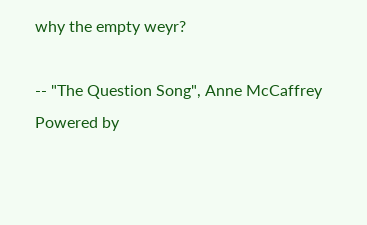why the empty weyr?

-- "The Question Song", Anne McCaffrey
Powered by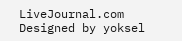LiveJournal.com
Designed by yoksel